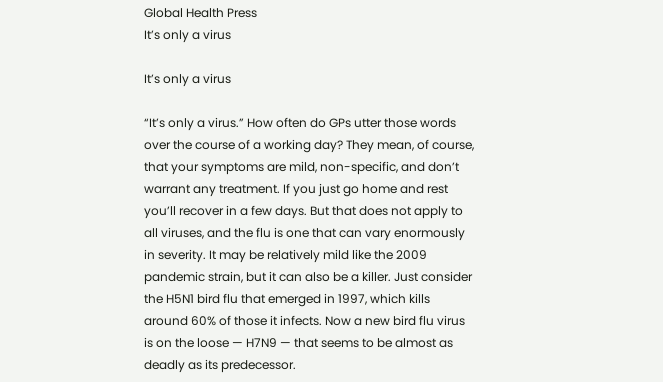Global Health Press
It’s only a virus

It’s only a virus

“It’s only a virus.” How often do GPs utter those words over the course of a working day? They mean, of course, that your symptoms are mild, non-specific, and don’t warrant any treatment. If you just go home and rest you’ll recover in a few days. But that does not apply to all viruses, and the flu is one that can vary enormously in severity. It may be relatively mild like the 2009 pandemic strain, but it can also be a killer. Just consider the H5N1 bird flu that emerged in 1997, which kills around 60% of those it infects. Now a new bird flu virus is on the loose — H7N9 — that seems to be almost as deadly as its predecessor.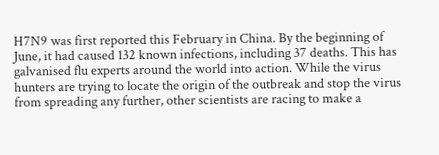H7N9 was first reported this February in China. By the beginning of June, it had caused 132 known infections, including 37 deaths. This has galvanised flu experts around the world into action. While the virus hunters are trying to locate the origin of the outbreak and stop the virus from spreading any further, other scientists are racing to make a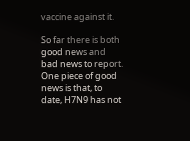vaccine against it.

So far there is both good news and bad news to report. One piece of good news is that, to date, H7N9 has not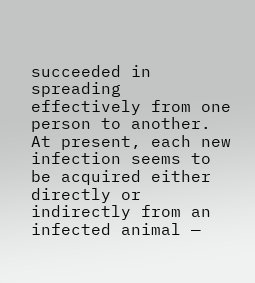succeeded in spreading effectively from one person to another. At present, each new infection seems to be acquired either directly or indirectly from an infected animal —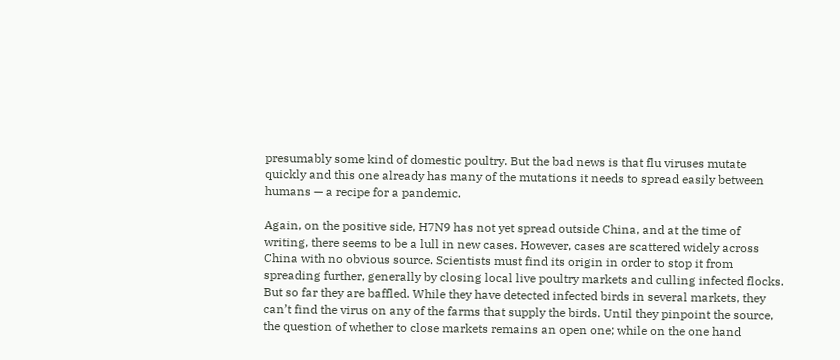presumably some kind of domestic poultry. But the bad news is that flu viruses mutate quickly and this one already has many of the mutations it needs to spread easily between humans — a recipe for a pandemic.

Again, on the positive side, H7N9 has not yet spread outside China, and at the time of writing, there seems to be a lull in new cases. However, cases are scattered widely across China with no obvious source. Scientists must find its origin in order to stop it from spreading further, generally by closing local live poultry markets and culling infected flocks. But so far they are baffled. While they have detected infected birds in several markets, they can’t find the virus on any of the farms that supply the birds. Until they pinpoint the source, the question of whether to close markets remains an open one; while on the one hand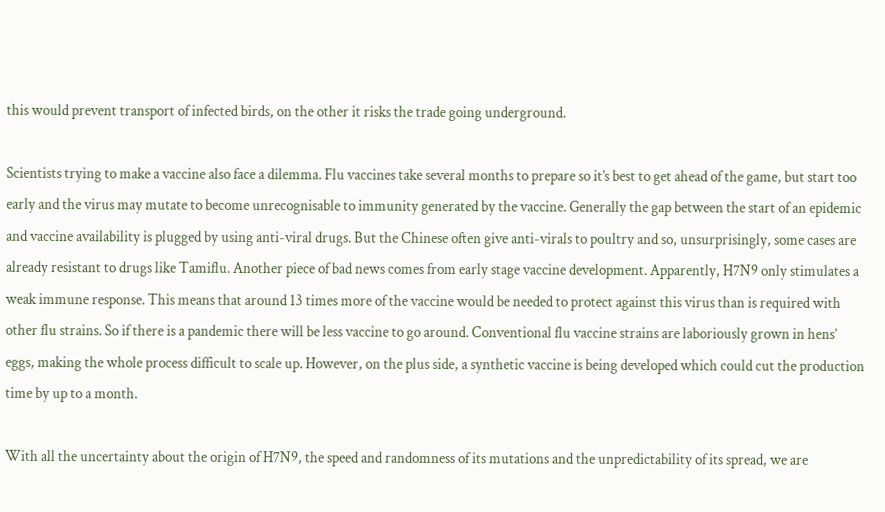this would prevent transport of infected birds, on the other it risks the trade going underground.

Scientists trying to make a vaccine also face a dilemma. Flu vaccines take several months to prepare so it’s best to get ahead of the game, but start too early and the virus may mutate to become unrecognisable to immunity generated by the vaccine. Generally the gap between the start of an epidemic and vaccine availability is plugged by using anti-viral drugs. But the Chinese often give anti-virals to poultry and so, unsurprisingly, some cases are already resistant to drugs like Tamiflu. Another piece of bad news comes from early stage vaccine development. Apparently, H7N9 only stimulates a weak immune response. This means that around 13 times more of the vaccine would be needed to protect against this virus than is required with other flu strains. So if there is a pandemic there will be less vaccine to go around. Conventional flu vaccine strains are laboriously grown in hens’ eggs, making the whole process difficult to scale up. However, on the plus side, a synthetic vaccine is being developed which could cut the production time by up to a month.

With all the uncertainty about the origin of H7N9, the speed and randomness of its mutations and the unpredictability of its spread, we are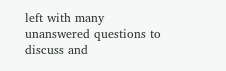left with many unanswered questions to discuss and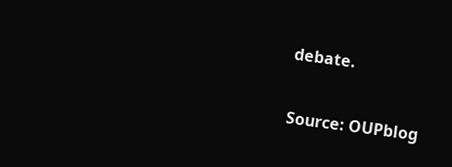debate.

Source: OUPblog